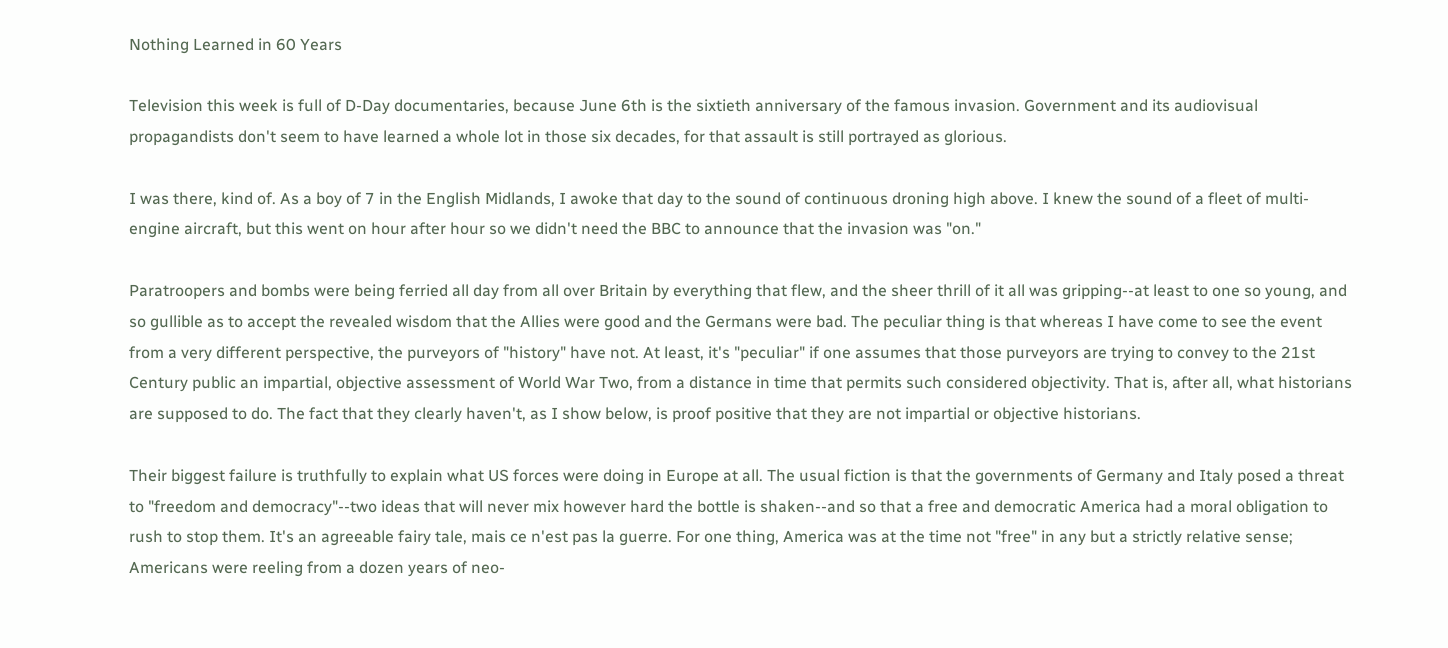Nothing Learned in 60 Years

Television this week is full of D-Day documentaries, because June 6th is the sixtieth anniversary of the famous invasion. Government and its audiovisual propagandists don't seem to have learned a whole lot in those six decades, for that assault is still portrayed as glorious.

I was there, kind of. As a boy of 7 in the English Midlands, I awoke that day to the sound of continuous droning high above. I knew the sound of a fleet of multi-engine aircraft, but this went on hour after hour so we didn't need the BBC to announce that the invasion was "on."

Paratroopers and bombs were being ferried all day from all over Britain by everything that flew, and the sheer thrill of it all was gripping--at least to one so young, and so gullible as to accept the revealed wisdom that the Allies were good and the Germans were bad. The peculiar thing is that whereas I have come to see the event from a very different perspective, the purveyors of "history" have not. At least, it's "peculiar" if one assumes that those purveyors are trying to convey to the 21st Century public an impartial, objective assessment of World War Two, from a distance in time that permits such considered objectivity. That is, after all, what historians are supposed to do. The fact that they clearly haven't, as I show below, is proof positive that they are not impartial or objective historians.

Their biggest failure is truthfully to explain what US forces were doing in Europe at all. The usual fiction is that the governments of Germany and Italy posed a threat to "freedom and democracy"--two ideas that will never mix however hard the bottle is shaken--and so that a free and democratic America had a moral obligation to rush to stop them. It's an agreeable fairy tale, mais ce n'est pas la guerre. For one thing, America was at the time not "free" in any but a strictly relative sense; Americans were reeling from a dozen years of neo-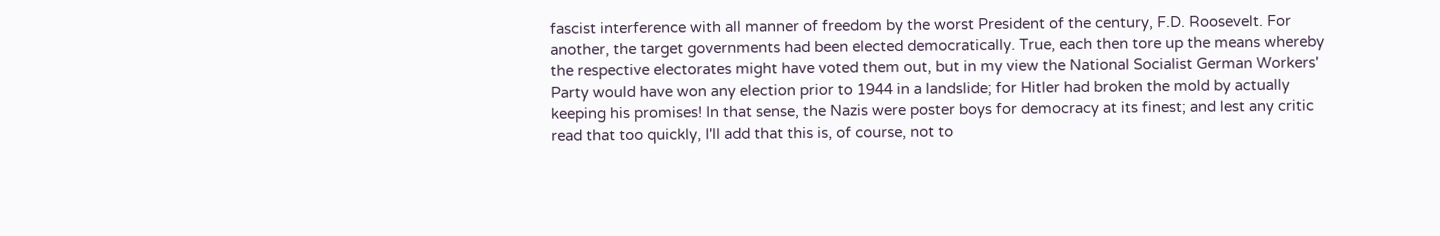fascist interference with all manner of freedom by the worst President of the century, F.D. Roosevelt. For another, the target governments had been elected democratically. True, each then tore up the means whereby the respective electorates might have voted them out, but in my view the National Socialist German Workers' Party would have won any election prior to 1944 in a landslide; for Hitler had broken the mold by actually keeping his promises! In that sense, the Nazis were poster boys for democracy at its finest; and lest any critic read that too quickly, I'll add that this is, of course, not to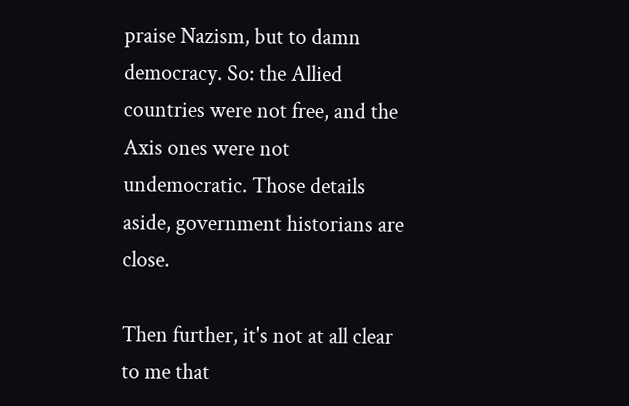praise Nazism, but to damn democracy. So: the Allied countries were not free, and the Axis ones were not undemocratic. Those details aside, government historians are close.

Then further, it's not at all clear to me that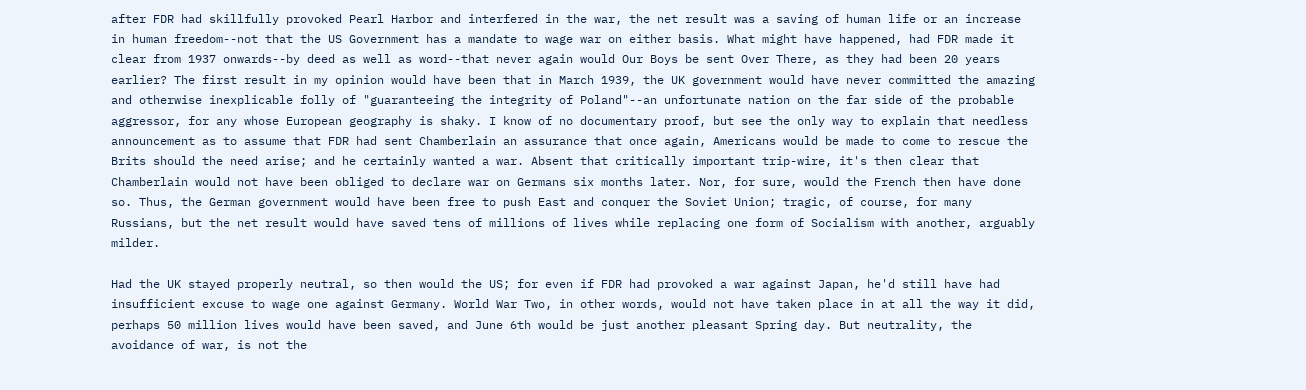after FDR had skillfully provoked Pearl Harbor and interfered in the war, the net result was a saving of human life or an increase in human freedom--not that the US Government has a mandate to wage war on either basis. What might have happened, had FDR made it clear from 1937 onwards--by deed as well as word--that never again would Our Boys be sent Over There, as they had been 20 years earlier? The first result in my opinion would have been that in March 1939, the UK government would have never committed the amazing and otherwise inexplicable folly of "guaranteeing the integrity of Poland"--an unfortunate nation on the far side of the probable aggressor, for any whose European geography is shaky. I know of no documentary proof, but see the only way to explain that needless announcement as to assume that FDR had sent Chamberlain an assurance that once again, Americans would be made to come to rescue the Brits should the need arise; and he certainly wanted a war. Absent that critically important trip-wire, it's then clear that Chamberlain would not have been obliged to declare war on Germans six months later. Nor, for sure, would the French then have done so. Thus, the German government would have been free to push East and conquer the Soviet Union; tragic, of course, for many Russians, but the net result would have saved tens of millions of lives while replacing one form of Socialism with another, arguably milder.

Had the UK stayed properly neutral, so then would the US; for even if FDR had provoked a war against Japan, he'd still have had insufficient excuse to wage one against Germany. World War Two, in other words, would not have taken place in at all the way it did, perhaps 50 million lives would have been saved, and June 6th would be just another pleasant Spring day. But neutrality, the avoidance of war, is not the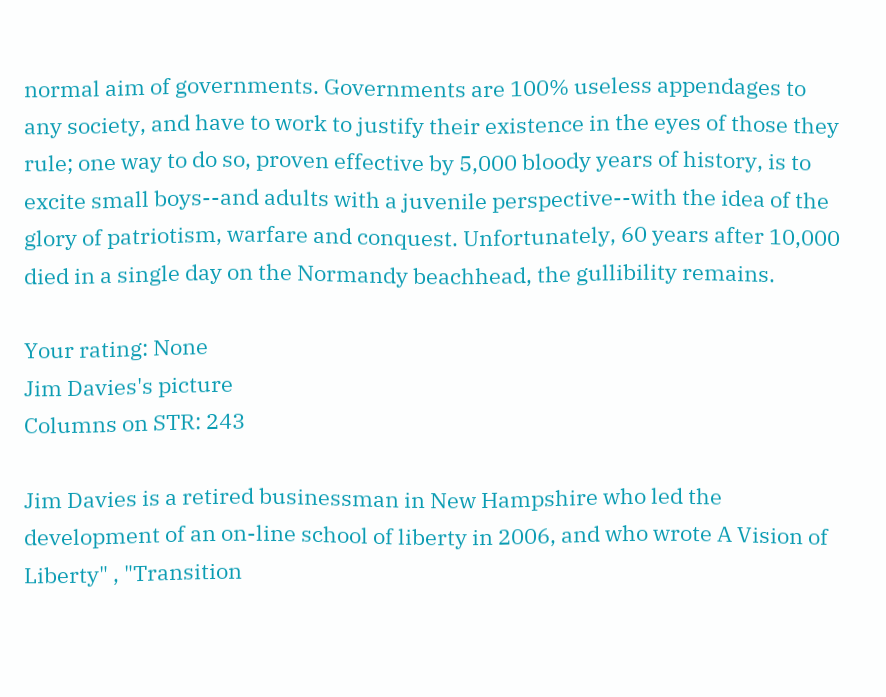normal aim of governments. Governments are 100% useless appendages to any society, and have to work to justify their existence in the eyes of those they rule; one way to do so, proven effective by 5,000 bloody years of history, is to excite small boys--and adults with a juvenile perspective--with the idea of the glory of patriotism, warfare and conquest. Unfortunately, 60 years after 10,000 died in a single day on the Normandy beachhead, the gullibility remains.

Your rating: None
Jim Davies's picture
Columns on STR: 243

Jim Davies is a retired businessman in New Hampshire who led the development of an on-line school of liberty in 2006, and who wrote A Vision of Liberty" , "Transition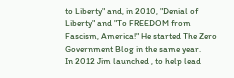to Liberty" and, in 2010, "Denial of Liberty" and "To FREEDOM from Fascism, America!" He started The Zero Government Blog in the same year.
In 2012 Jim launched , to help lead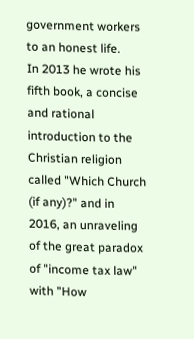government workers to an honest life.
In 2013 he wrote his fifth book, a concise and rational introduction to the Christian religion called "Which Church (if any)?" and in 2016, an unraveling of the great paradox of "income tax law" with "How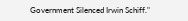Government Silenced Irwin Schiff."